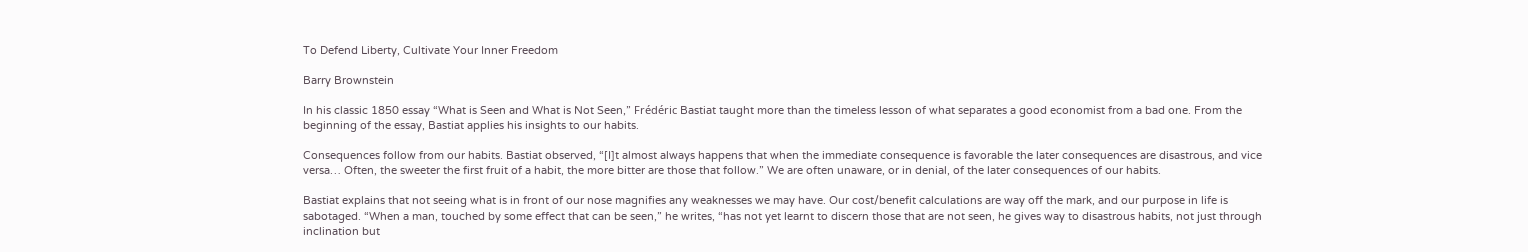To Defend Liberty, Cultivate Your Inner Freedom

Barry Brownstein

In his classic 1850 essay “What is Seen and What is Not Seen,” Frédéric Bastiat taught more than the timeless lesson of what separates a good economist from a bad one. From the beginning of the essay, Bastiat applies his insights to our habits.

Consequences follow from our habits. Bastiat observed, “[I]t almost always happens that when the immediate consequence is favorable the later consequences are disastrous, and vice versa… Often, the sweeter the first fruit of a habit, the more bitter are those that follow.” We are often unaware, or in denial, of the later consequences of our habits.

Bastiat explains that not seeing what is in front of our nose magnifies any weaknesses we may have. Our cost/benefit calculations are way off the mark, and our purpose in life is sabotaged. “When a man, touched by some effect that can be seen,” he writes, “has not yet learnt to discern those that are not seen, he gives way to disastrous habits, not just through inclination but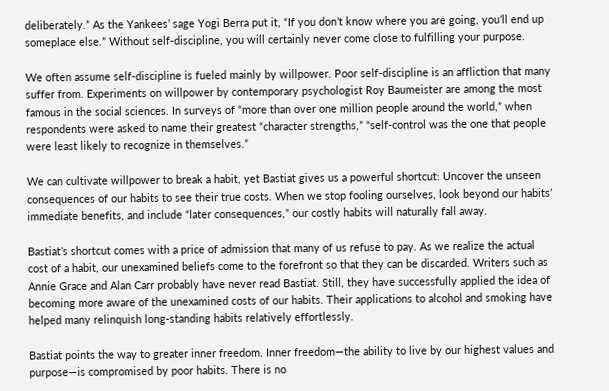deliberately.” As the Yankees’ sage Yogi Berra put it, “If you don’t know where you are going, you’ll end up someplace else.” Without self-discipline, you will certainly never come close to fulfilling your purpose.

We often assume self-discipline is fueled mainly by willpower. Poor self-discipline is an affliction that many suffer from. Experiments on willpower by contemporary psychologist Roy Baumeister are among the most famous in the social sciences. In surveys of “more than over one million people around the world,” when respondents were asked to name their greatest “character strengths,” “self-control was the one that people were least likely to recognize in themselves.”

We can cultivate willpower to break a habit, yet Bastiat gives us a powerful shortcut: Uncover the unseen consequences of our habits to see their true costs. When we stop fooling ourselves, look beyond our habits’ immediate benefits, and include “later consequences,” our costly habits will naturally fall away.

Bastiat’s shortcut comes with a price of admission that many of us refuse to pay. As we realize the actual cost of a habit, our unexamined beliefs come to the forefront so that they can be discarded. Writers such as Annie Grace and Alan Carr probably have never read Bastiat. Still, they have successfully applied the idea of becoming more aware of the unexamined costs of our habits. Their applications to alcohol and smoking have helped many relinquish long-standing habits relatively effortlessly.

Bastiat points the way to greater inner freedom. Inner freedom—the ability to live by our highest values and purpose—is compromised by poor habits. There is no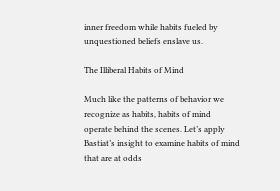inner freedom while habits fueled by unquestioned beliefs enslave us.

The Illiberal Habits of Mind

Much like the patterns of behavior we recognize as habits, habits of mind operate behind the scenes. Let’s apply Bastiat’s insight to examine habits of mind that are at odds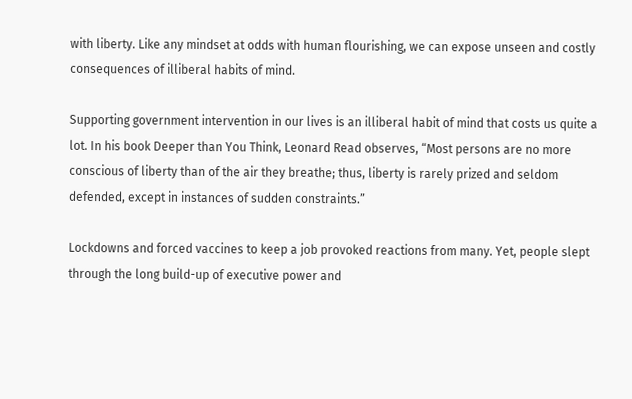with liberty. Like any mindset at odds with human flourishing, we can expose unseen and costly consequences of illiberal habits of mind.

Supporting government intervention in our lives is an illiberal habit of mind that costs us quite a lot. In his book Deeper than You Think, Leonard Read observes, “Most persons are no more conscious of liberty than of the air they breathe; thus, liberty is rarely prized and seldom defended, except in instances of sudden constraints.”

Lockdowns and forced vaccines to keep a job provoked reactions from many. Yet, people slept through the long build-up of executive power and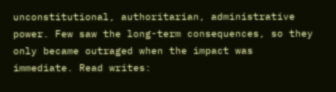unconstitutional, authoritarian, administrative power. Few saw the long-term consequences, so they only became outraged when the impact was immediate. Read writes: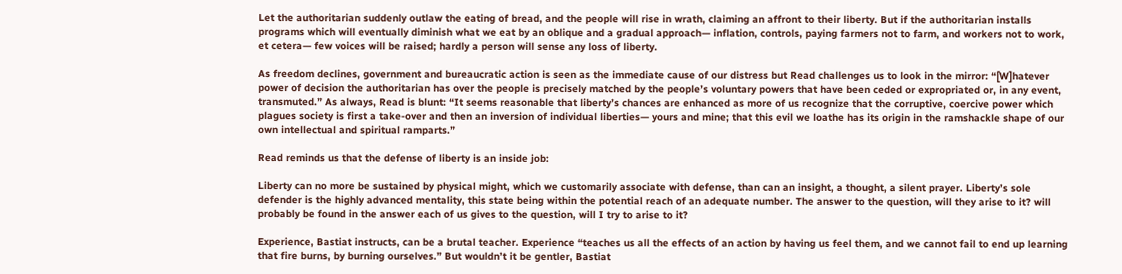Let the authoritarian suddenly outlaw the eating of bread, and the people will rise in wrath, claiming an affront to their liberty. But if the authoritarian installs programs which will eventually diminish what we eat by an oblique and a gradual approach— inflation, controls, paying farmers not to farm, and workers not to work, et cetera— few voices will be raised; hardly a person will sense any loss of liberty.

As freedom declines, government and bureaucratic action is seen as the immediate cause of our distress but Read challenges us to look in the mirror: “[W]hatever power of decision the authoritarian has over the people is precisely matched by the people’s voluntary powers that have been ceded or expropriated or, in any event, transmuted.” As always, Read is blunt: “It seems reasonable that liberty’s chances are enhanced as more of us recognize that the corruptive, coercive power which plagues society is first a take-over and then an inversion of individual liberties— yours and mine; that this evil we loathe has its origin in the ramshackle shape of our own intellectual and spiritual ramparts.”

Read reminds us that the defense of liberty is an inside job:

Liberty can no more be sustained by physical might, which we customarily associate with defense, than can an insight, a thought, a silent prayer. Liberty’s sole defender is the highly advanced mentality, this state being within the potential reach of an adequate number. The answer to the question, will they arise to it? will probably be found in the answer each of us gives to the question, will I try to arise to it?

Experience, Bastiat instructs, can be a brutal teacher. Experience “teaches us all the effects of an action by having us feel them, and we cannot fail to end up learning that fire burns, by burning ourselves.” But wouldn’t it be gentler, Bastiat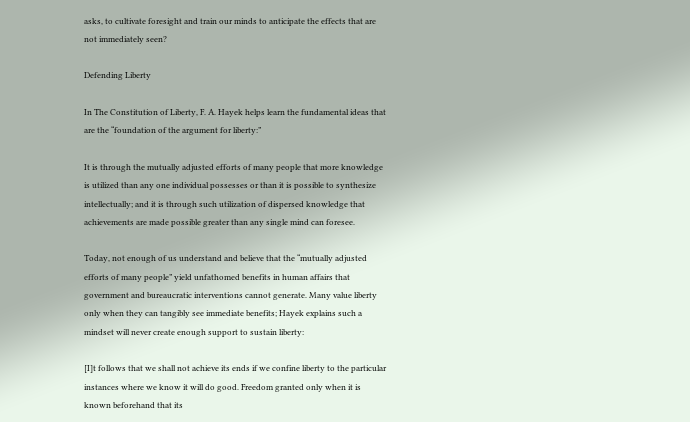asks, to cultivate foresight and train our minds to anticipate the effects that are not immediately seen?

Defending Liberty

In The Constitution of Liberty, F. A. Hayek helps learn the fundamental ideas that are the “foundation of the argument for liberty:”

It is through the mutually adjusted efforts of many people that more knowledge is utilized than any one individual possesses or than it is possible to synthesize intellectually; and it is through such utilization of dispersed knowledge that achievements are made possible greater than any single mind can foresee.

Today, not enough of us understand and believe that the “mutually adjusted efforts of many people” yield unfathomed benefits in human affairs that government and bureaucratic interventions cannot generate. Many value liberty only when they can tangibly see immediate benefits; Hayek explains such a mindset will never create enough support to sustain liberty:

[I]t follows that we shall not achieve its ends if we confine liberty to the particular instances where we know it will do good. Freedom granted only when it is known beforehand that its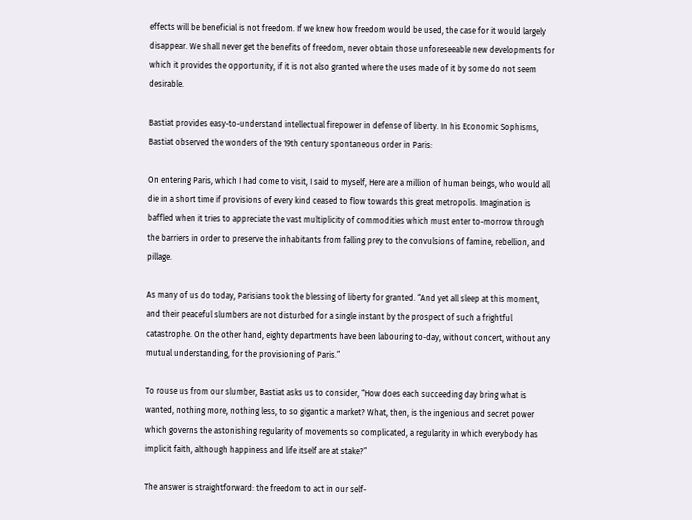effects will be beneficial is not freedom. If we knew how freedom would be used, the case for it would largely disappear. We shall never get the benefits of freedom, never obtain those unforeseeable new developments for which it provides the opportunity, if it is not also granted where the uses made of it by some do not seem desirable.

Bastiat provides easy-to-understand intellectual firepower in defense of liberty. In his Economic Sophisms, Bastiat observed the wonders of the 19th century spontaneous order in Paris:

On entering Paris, which I had come to visit, I said to myself, Here are a million of human beings, who would all die in a short time if provisions of every kind ceased to flow towards this great metropolis. Imagination is baffled when it tries to appreciate the vast multiplicity of commodities which must enter to-morrow through the barriers in order to preserve the inhabitants from falling prey to the convulsions of famine, rebellion, and pillage.

As many of us do today, Parisians took the blessing of liberty for granted. “And yet all sleep at this moment, and their peaceful slumbers are not disturbed for a single instant by the prospect of such a frightful catastrophe. On the other hand, eighty departments have been labouring to-day, without concert, without any mutual understanding, for the provisioning of Paris.”

To rouse us from our slumber, Bastiat asks us to consider, “How does each succeeding day bring what is wanted, nothing more, nothing less, to so gigantic a market? What, then, is the ingenious and secret power which governs the astonishing regularity of movements so complicated, a regularity in which everybody has implicit faith, although happiness and life itself are at stake?”

The answer is straightforward: the freedom to act in our self-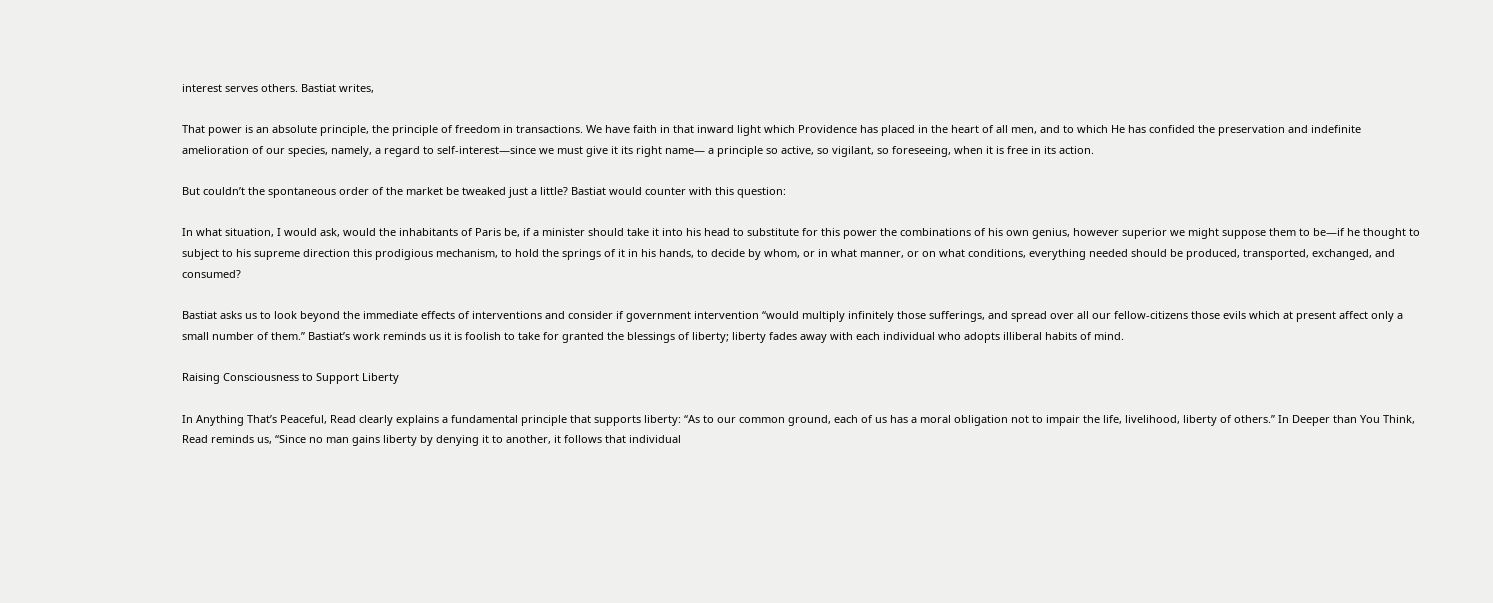interest serves others. Bastiat writes,

That power is an absolute principle, the principle of freedom in transactions. We have faith in that inward light which Providence has placed in the heart of all men, and to which He has confided the preservation and indefinite amelioration of our species, namely, a regard to self-interest—since we must give it its right name— a principle so active, so vigilant, so foreseeing, when it is free in its action.

But couldn’t the spontaneous order of the market be tweaked just a little? Bastiat would counter with this question:

In what situation, I would ask, would the inhabitants of Paris be, if a minister should take it into his head to substitute for this power the combinations of his own genius, however superior we might suppose them to be—if he thought to subject to his supreme direction this prodigious mechanism, to hold the springs of it in his hands, to decide by whom, or in what manner, or on what conditions, everything needed should be produced, transported, exchanged, and consumed?

Bastiat asks us to look beyond the immediate effects of interventions and consider if government intervention “would multiply infinitely those sufferings, and spread over all our fellow-citizens those evils which at present affect only a small number of them.” Bastiat’s work reminds us it is foolish to take for granted the blessings of liberty; liberty fades away with each individual who adopts illiberal habits of mind.

Raising Consciousness to Support Liberty

In Anything That’s Peaceful, Read clearly explains a fundamental principle that supports liberty: “As to our common ground, each of us has a moral obligation not to impair the life, livelihood, liberty of others.” In Deeper than You Think, Read reminds us, “Since no man gains liberty by denying it to another, it follows that individual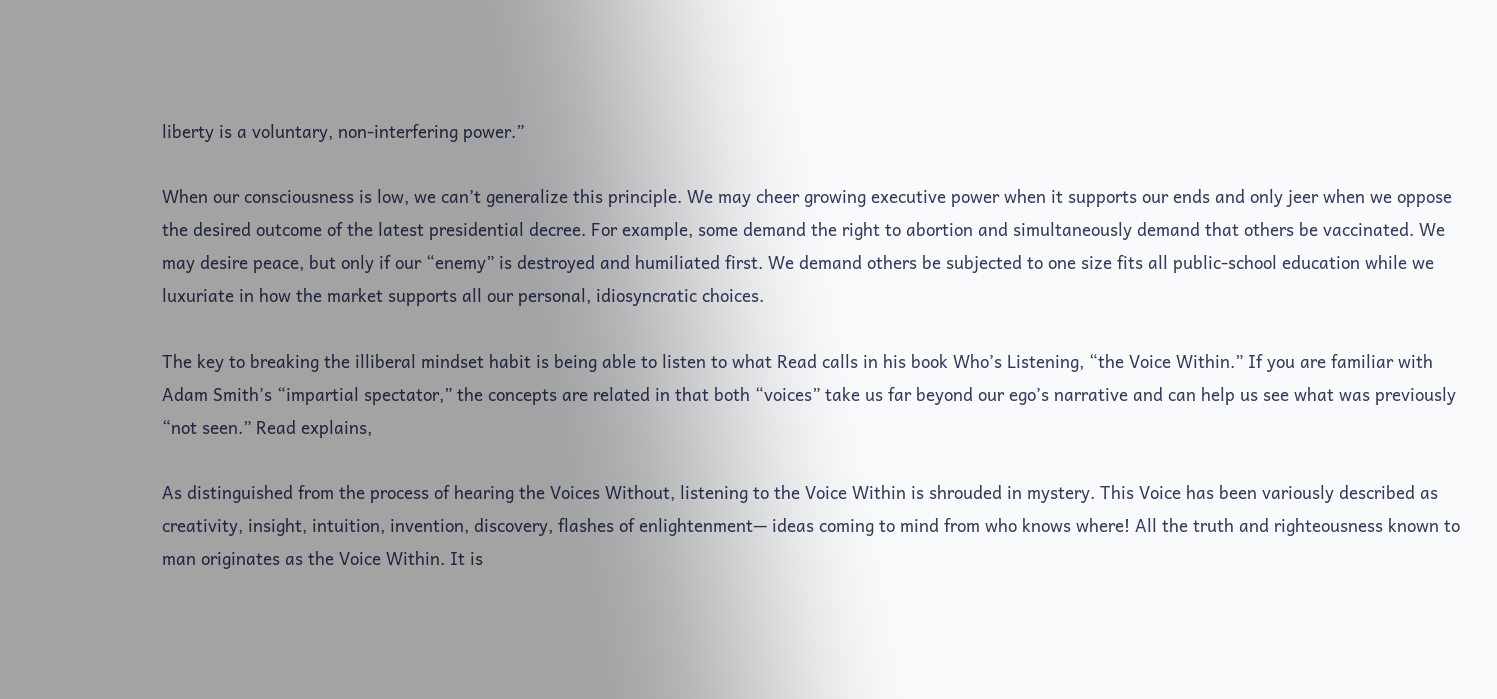liberty is a voluntary, non-interfering power.”

When our consciousness is low, we can’t generalize this principle. We may cheer growing executive power when it supports our ends and only jeer when we oppose the desired outcome of the latest presidential decree. For example, some demand the right to abortion and simultaneously demand that others be vaccinated. We may desire peace, but only if our “enemy” is destroyed and humiliated first. We demand others be subjected to one size fits all public-school education while we luxuriate in how the market supports all our personal, idiosyncratic choices.

The key to breaking the illiberal mindset habit is being able to listen to what Read calls in his book Who’s Listening, “the Voice Within.” If you are familiar with Adam Smith’s “impartial spectator,” the concepts are related in that both “voices” take us far beyond our ego’s narrative and can help us see what was previously “not seen.” Read explains,

As distinguished from the process of hearing the Voices Without, listening to the Voice Within is shrouded in mystery. This Voice has been variously described as creativity, insight, intuition, invention, discovery, flashes of enlightenment— ideas coming to mind from who knows where! All the truth and righteousness known to man originates as the Voice Within. It is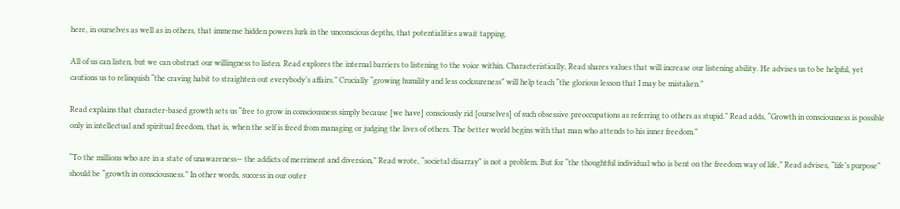here, in ourselves as well as in others, that immense hidden powers lurk in the unconscious depths, that potentialities await tapping.

All of us can listen, but we can obstruct our willingness to listen. Read explores the internal barriers to listening to the voice within. Characteristically, Read shares values that will increase our listening ability. He advises us to be helpful, yet cautions us to relinquish “the craving habit to straighten out everybody’s affairs.” Crucially “growing humility and less cocksureness” will help teach “the glorious lesson that I may be mistaken.”

Read explains that character-based growth sets us “free to grow in consciousness simply because [we have] consciously rid [ourselves] of such obsessive preoccupations as referring to others as stupid.” Read adds, “Growth in consciousness is possible only in intellectual and spiritual freedom, that is, when the self is freed from managing or judging the lives of others. The better world begins with that man who attends to his inner freedom.”

“To the millions who are in a state of unawareness— the addicts of merriment and diversion,” Read wrote, “societal disarray” is not a problem. But for “the thoughtful individual who is bent on the freedom way of life,” Read advises, “life’s purpose” should be “growth in consciousness.” In other words, success in our outer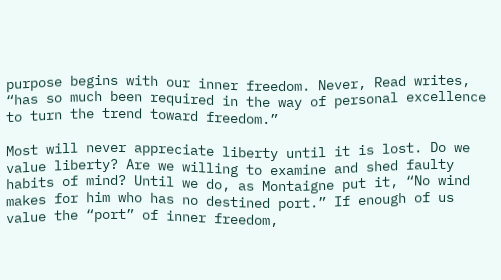purpose begins with our inner freedom. Never, Read writes, “has so much been required in the way of personal excellence to turn the trend toward freedom.”

Most will never appreciate liberty until it is lost. Do we value liberty? Are we willing to examine and shed faulty habits of mind? Until we do, as Montaigne put it, “No wind makes for him who has no destined port.” If enough of us value the “port” of inner freedom,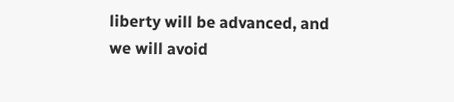liberty will be advanced, and we will avoid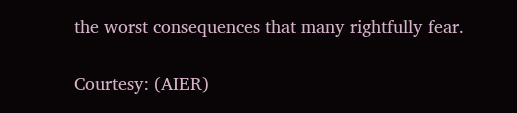the worst consequences that many rightfully fear.

Courtesy: (AIER)